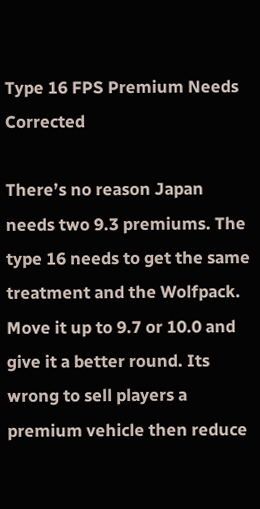Type 16 FPS Premium Needs Corrected

There’s no reason Japan needs two 9.3 premiums. The type 16 needs to get the same treatment and the Wolfpack. Move it up to 9.7 or 10.0 and give it a better round. Its wrong to sell players a premium vehicle then reduce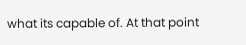what its capable of. At that point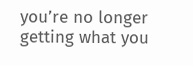you’re no longer getting what you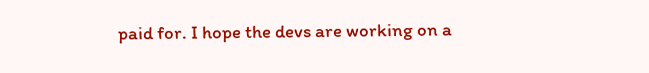paid for. I hope the devs are working on a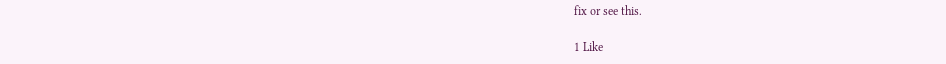fix or see this.

1 Like